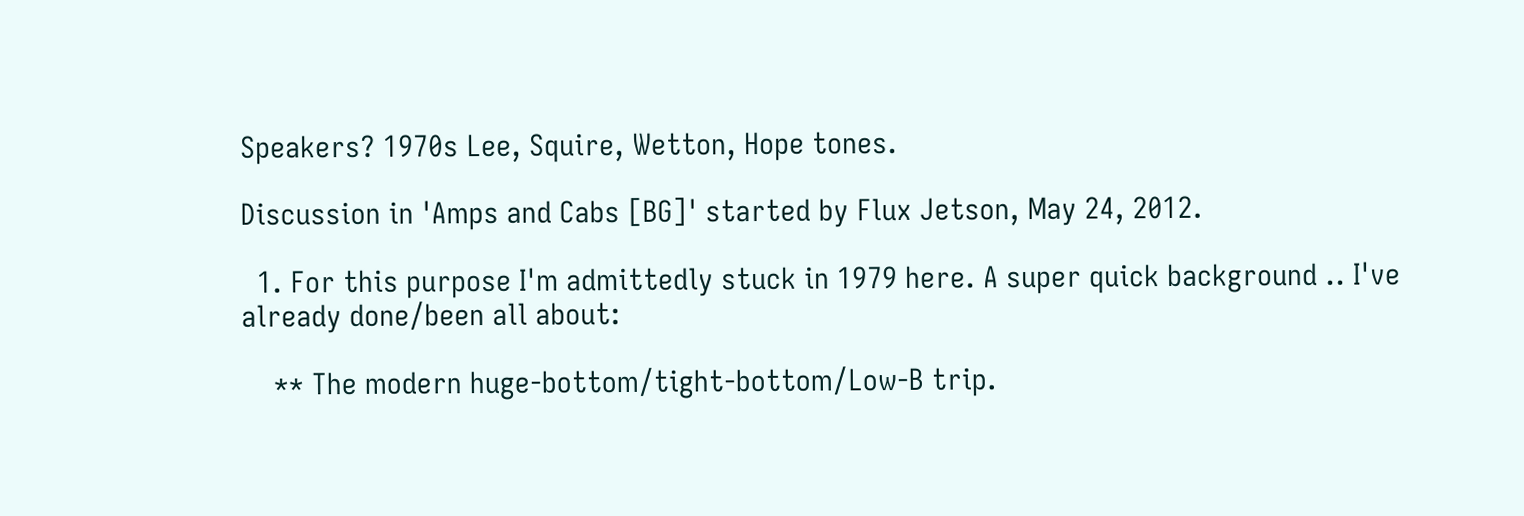Speakers? 1970s Lee, Squire, Wetton, Hope tones.

Discussion in 'Amps and Cabs [BG]' started by Flux Jetson, May 24, 2012.

  1. For this purpose I'm admittedly stuck in 1979 here. A super quick background .. I've already done/been all about:

    ** The modern huge-bottom/tight-bottom/Low-B trip.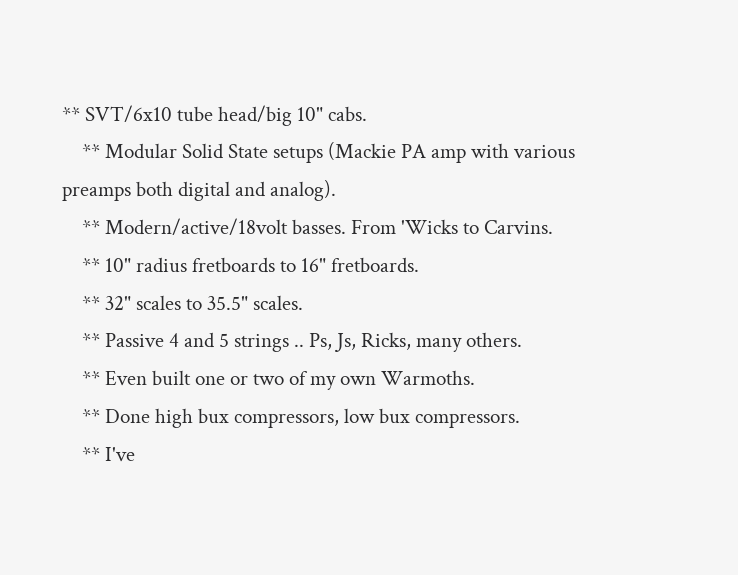** SVT/6x10 tube head/big 10" cabs.
    ** Modular Solid State setups (Mackie PA amp with various preamps both digital and analog).
    ** Modern/active/18volt basses. From 'Wicks to Carvins.
    ** 10" radius fretboards to 16" fretboards.
    ** 32" scales to 35.5" scales.
    ** Passive 4 and 5 strings .. Ps, Js, Ricks, many others.
    ** Even built one or two of my own Warmoths.
    ** Done high bux compressors, low bux compressors.
    ** I've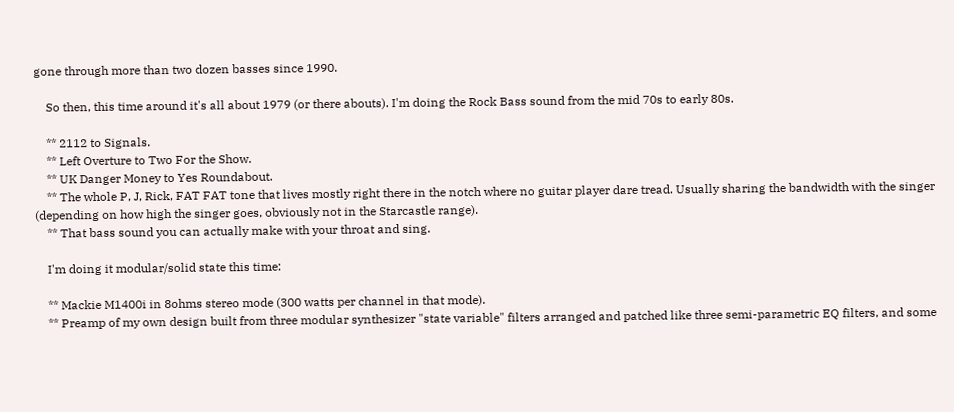gone through more than two dozen basses since 1990.

    So then, this time around it's all about 1979 (or there abouts). I'm doing the Rock Bass sound from the mid 70s to early 80s.

    ** 2112 to Signals.
    ** Left Overture to Two For the Show.
    ** UK Danger Money to Yes Roundabout.
    ** The whole P, J, Rick, FAT FAT tone that lives mostly right there in the notch where no guitar player dare tread. Usually sharing the bandwidth with the singer (depending on how high the singer goes, obviously not in the Starcastle range).
    ** That bass sound you can actually make with your throat and sing.

    I'm doing it modular/solid state this time:

    ** Mackie M1400i in 8ohms stereo mode (300 watts per channel in that mode).
    ** Preamp of my own design built from three modular synthesizer "state variable" filters arranged and patched like three semi-parametric EQ filters, and some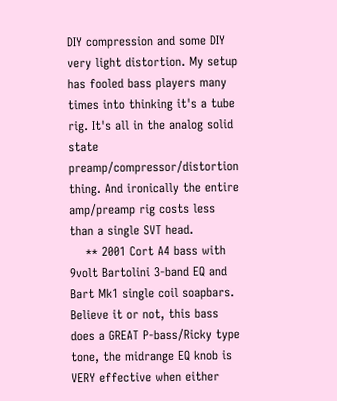DIY compression and some DIY very light distortion. My setup has fooled bass players many times into thinking it's a tube rig. It's all in the analog solid state preamp/compressor/distortion thing. And ironically the entire amp/preamp rig costs less than a single SVT head.
    ** 2001 Cort A4 bass with 9volt Bartolini 3-band EQ and Bart Mk1 single coil soapbars. Believe it or not, this bass does a GREAT P-bass/Ricky type tone, the midrange EQ knob is VERY effective when either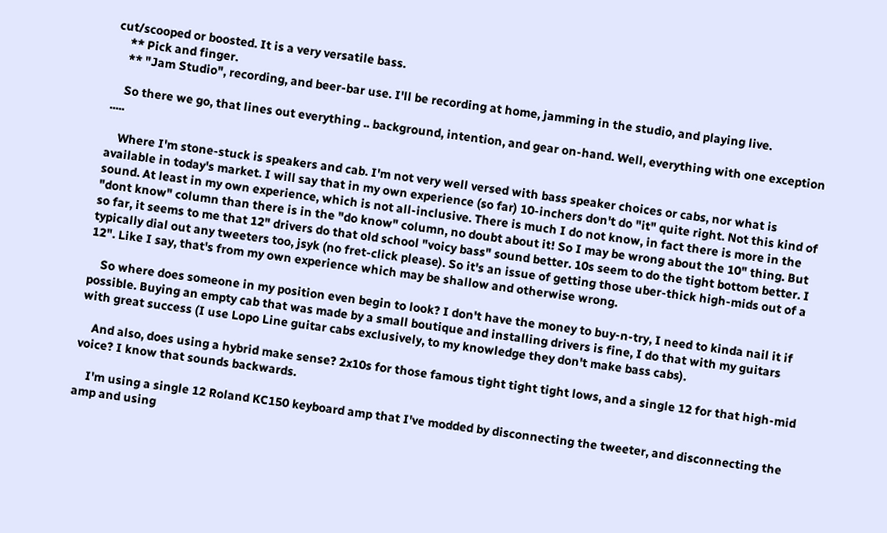cut/scooped or boosted. It is a very versatile bass.
    ** Pick and finger.
    ** "Jam Studio", recording, and beer-bar use. I'll be recording at home, jamming in the studio, and playing live.

    So there we go, that lines out everything .. background, intention, and gear on-hand. Well, everything with one exception .....

    Where I'm stone-stuck is speakers and cab. I'm not very well versed with bass speaker choices or cabs, nor what is available in today's market. I will say that in my own experience (so far) 10-inchers don't do "it" quite right. Not this kind of sound. At least in my own experience, which is not all-inclusive. There is much I do not know, in fact there is more in the "dont know" column than there is in the "do know" column, no doubt about it! So I may be wrong about the 10" thing. But so far, it seems to me that 12" drivers do that old school "voicy bass" sound better. 10s seem to do the tight bottom better. I typically dial out any tweeters too, jsyk (no fret-click please). So it's an issue of getting those uber-thick high-mids out of a 12". Like I say, that's from my own experience which may be shallow and otherwise wrong.

    So where does someone in my position even begin to look? I don't have the money to buy-n-try, I need to kinda nail it if possible. Buying an empty cab that was made by a small boutique and installing drivers is fine, I do that with my guitars with great success (I use Lopo Line guitar cabs exclusively, to my knowledge they don't make bass cabs).

    And also, does using a hybrid make sense? 2x10s for those famous tight tight tight lows, and a single 12 for that high-mid voice? I know that sounds backwards.

    I'm using a single 12 Roland KC150 keyboard amp that I've modded by disconnecting the tweeter, and disconnecting the amp and using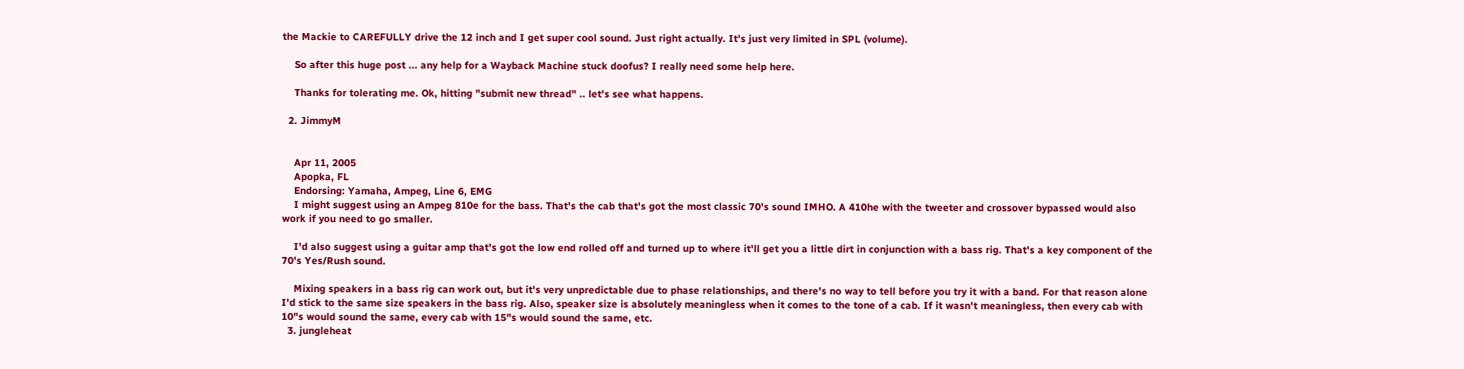the Mackie to CAREFULLY drive the 12 inch and I get super cool sound. Just right actually. It's just very limited in SPL (volume).

    So after this huge post ... any help for a Wayback Machine stuck doofus? I really need some help here.

    Thanks for tolerating me. Ok, hitting "submit new thread" .. let's see what happens.

  2. JimmyM


    Apr 11, 2005
    Apopka, FL
    Endorsing: Yamaha, Ampeg, Line 6, EMG
    I might suggest using an Ampeg 810e for the bass. That's the cab that's got the most classic 70's sound IMHO. A 410he with the tweeter and crossover bypassed would also work if you need to go smaller.

    I'd also suggest using a guitar amp that's got the low end rolled off and turned up to where it'll get you a little dirt in conjunction with a bass rig. That's a key component of the 70's Yes/Rush sound.

    Mixing speakers in a bass rig can work out, but it's very unpredictable due to phase relationships, and there's no way to tell before you try it with a band. For that reason alone I'd stick to the same size speakers in the bass rig. Also, speaker size is absolutely meaningless when it comes to the tone of a cab. If it wasn't meaningless, then every cab with 10"s would sound the same, every cab with 15"s would sound the same, etc.
  3. jungleheat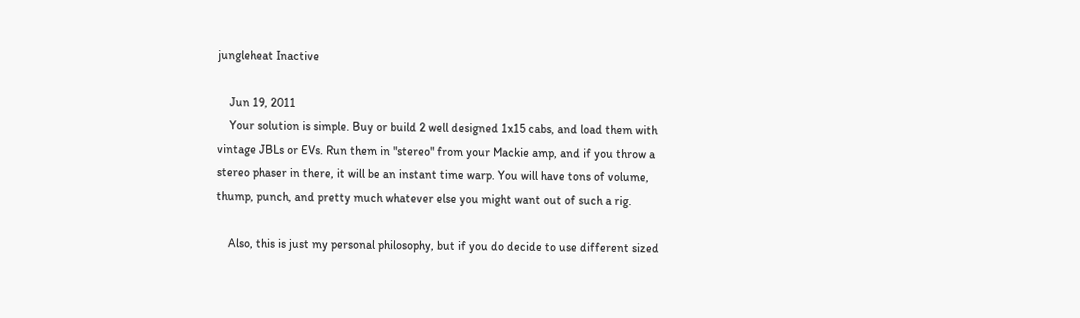jungleheat Inactive

    Jun 19, 2011
    Your solution is simple. Buy or build 2 well designed 1x15 cabs, and load them with vintage JBLs or EVs. Run them in "stereo" from your Mackie amp, and if you throw a stereo phaser in there, it will be an instant time warp. You will have tons of volume, thump, punch, and pretty much whatever else you might want out of such a rig.

    Also, this is just my personal philosophy, but if you do decide to use different sized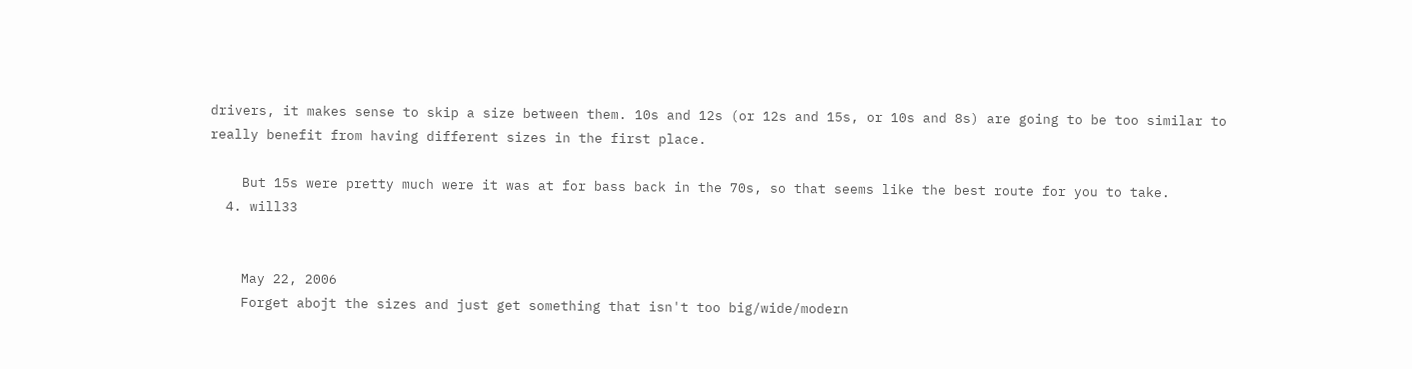drivers, it makes sense to skip a size between them. 10s and 12s (or 12s and 15s, or 10s and 8s) are going to be too similar to really benefit from having different sizes in the first place.

    But 15s were pretty much were it was at for bass back in the 70s, so that seems like the best route for you to take.
  4. will33


    May 22, 2006
    Forget abojt the sizes and just get something that isn't too big/wide/modern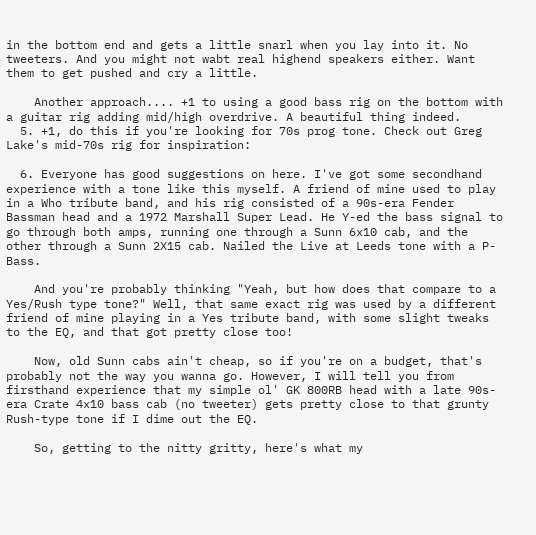in the bottom end and gets a little snarl when you lay into it. No tweeters. And you might not wabt real highend speakers either. Want them to get pushed and cry a little.

    Another approach.... +1 to using a good bass rig on the bottom with a guitar rig adding mid/high overdrive. A beautiful thing indeed.
  5. +1, do this if you're looking for 70s prog tone. Check out Greg Lake's mid-70s rig for inspiration:

  6. Everyone has good suggestions on here. I've got some secondhand experience with a tone like this myself. A friend of mine used to play in a Who tribute band, and his rig consisted of a 90s-era Fender Bassman head and a 1972 Marshall Super Lead. He Y-ed the bass signal to go through both amps, running one through a Sunn 6x10 cab, and the other through a Sunn 2X15 cab. Nailed the Live at Leeds tone with a P-Bass.

    And you're probably thinking "Yeah, but how does that compare to a Yes/Rush type tone?" Well, that same exact rig was used by a different friend of mine playing in a Yes tribute band, with some slight tweaks to the EQ, and that got pretty close too!

    Now, old Sunn cabs ain't cheap, so if you're on a budget, that's probably not the way you wanna go. However, I will tell you from firsthand experience that my simple ol' GK 800RB head with a late 90s-era Crate 4x10 bass cab (no tweeter) gets pretty close to that grunty Rush-type tone if I dime out the EQ.

    So, getting to the nitty gritty, here's what my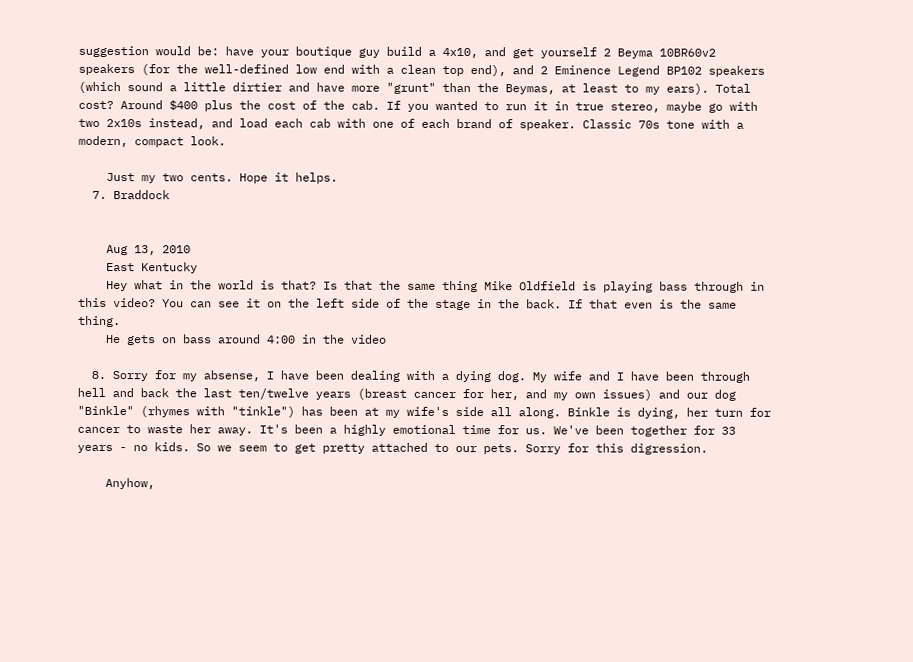suggestion would be: have your boutique guy build a 4x10, and get yourself 2 Beyma 10BR60v2 speakers (for the well-defined low end with a clean top end), and 2 Eminence Legend BP102 speakers (which sound a little dirtier and have more "grunt" than the Beymas, at least to my ears). Total cost? Around $400 plus the cost of the cab. If you wanted to run it in true stereo, maybe go with two 2x10s instead, and load each cab with one of each brand of speaker. Classic 70s tone with a modern, compact look.

    Just my two cents. Hope it helps.
  7. Braddock


    Aug 13, 2010
    East Kentucky
    Hey what in the world is that? Is that the same thing Mike Oldfield is playing bass through in this video? You can see it on the left side of the stage in the back. If that even is the same thing.
    He gets on bass around 4:00 in the video

  8. Sorry for my absense, I have been dealing with a dying dog. My wife and I have been through hell and back the last ten/twelve years (breast cancer for her, and my own issues) and our dog "Binkle" (rhymes with "tinkle") has been at my wife's side all along. Binkle is dying, her turn for cancer to waste her away. It's been a highly emotional time for us. We've been together for 33 years - no kids. So we seem to get pretty attached to our pets. Sorry for this digression.

    Anyhow,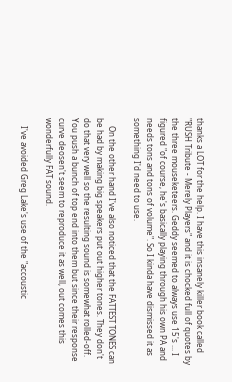thanks a LOT for the help. I have this insanely killer book called "RUSH Tribute - Merely Players" and it is chocked full of quotes by the three mouseketeers. Geddy seemed to always use 15's ... I figured "of course, he's basically playing through his own PA and needs tons and tons of volume". So I kinda have dismissed it as something I'd need to use.

    On the other hand I've also noticed that the FATTEST TONES can be had by making big speakers put out higher tones. They don't do that very well so the resulting sound is somewhat rolled-off. You push a bunch of top end into them but since their response curve deosen't seem to reproduce it as well, out comes this wonderfully FAT sound.

    I've avoided Greg Lake's use of the "accoustic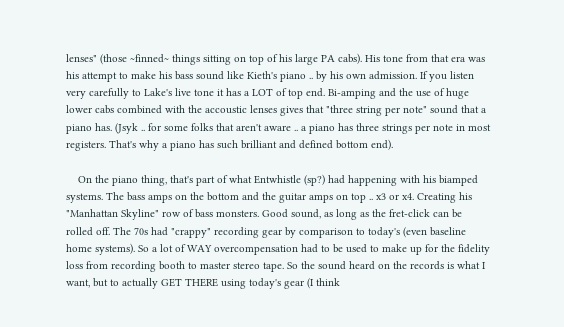lenses" (those ~finned~ things sitting on top of his large PA cabs). His tone from that era was his attempt to make his bass sound like Kieth's piano .. by his own admission. If you listen very carefully to Lake's live tone it has a LOT of top end. Bi-amping and the use of huge lower cabs combined with the accoustic lenses gives that "three string per note" sound that a piano has. (Jsyk .. for some folks that aren't aware .. a piano has three strings per note in most registers. That's why a piano has such brilliant and defined bottom end).

    On the piano thing, that's part of what Entwhistle (sp?) had happening with his biamped systems. The bass amps on the bottom and the guitar amps on top .. x3 or x4. Creating his "Manhattan Skyline" row of bass monsters. Good sound, as long as the fret-click can be rolled off. The 70s had "crappy" recording gear by comparison to today's (even baseline home systems). So a lot of WAY overcompensation had to be used to make up for the fidelity loss from recording booth to master stereo tape. So the sound heard on the records is what I want, but to actually GET THERE using today's gear (I think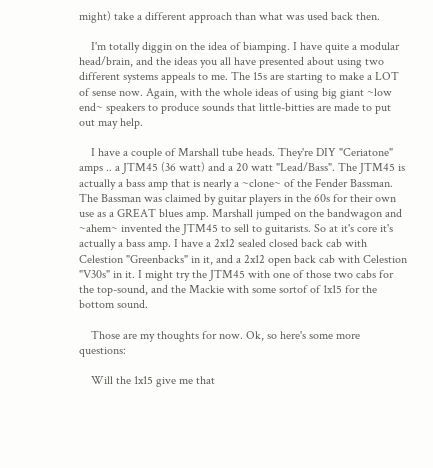might) take a different approach than what was used back then.

    I'm totally diggin on the idea of biamping. I have quite a modular head/brain, and the ideas you all have presented about using two different systems appeals to me. The 15s are starting to make a LOT of sense now. Again, with the whole ideas of using big giant ~low end~ speakers to produce sounds that little-bitties are made to put out may help.

    I have a couple of Marshall tube heads. They're DIY "Ceriatone" amps .. a JTM45 (36 watt) and a 20 watt "Lead/Bass". The JTM45 is actually a bass amp that is nearly a ~clone~ of the Fender Bassman. The Bassman was claimed by guitar players in the 60s for their own use as a GREAT blues amp. Marshall jumped on the bandwagon and ~ahem~ invented the JTM45 to sell to guitarists. So at it's core it's actually a bass amp. I have a 2x12 sealed closed back cab with Celestion "Greenbacks" in it, and a 2x12 open back cab with Celestion "V30s" in it. I might try the JTM45 with one of those two cabs for the top-sound, and the Mackie with some sortof of 1x15 for the bottom sound.

    Those are my thoughts for now. Ok, so here's some more questions:

    Will the 1x15 give me that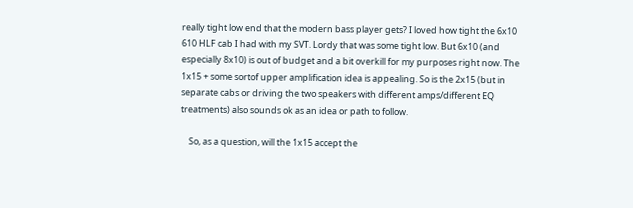really tight low end that the modern bass player gets? I loved how tight the 6x10 610 HLF cab I had with my SVT. Lordy that was some tight low. But 6x10 (and especially 8x10) is out of budget and a bit overkill for my purposes right now. The 1x15 + some sortof upper amplification idea is appealing. So is the 2x15 (but in separate cabs or driving the two speakers with different amps/different EQ treatments) also sounds ok as an idea or path to follow.

    So, as a question, will the 1x15 accept the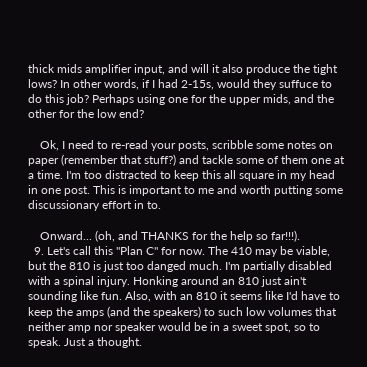thick mids amplifier input, and will it also produce the tight lows? In other words, if I had 2-15s, would they suffuce to do this job? Perhaps using one for the upper mids, and the other for the low end?

    Ok, I need to re-read your posts, scribble some notes on paper (remember that stuff?) and tackle some of them one at a time. I'm too distracted to keep this all square in my head in one post. This is important to me and worth putting some discussionary effort in to.

    Onward... (oh, and THANKS for the help so far!!!).
  9. Let's call this "Plan C" for now. The 410 may be viable, but the 810 is just too danged much. I'm partially disabled with a spinal injury. Honking around an 810 just ain't sounding like fun. Also, with an 810 it seems like I'd have to keep the amps (and the speakers) to such low volumes that neither amp nor speaker would be in a sweet spot, so to speak. Just a thought.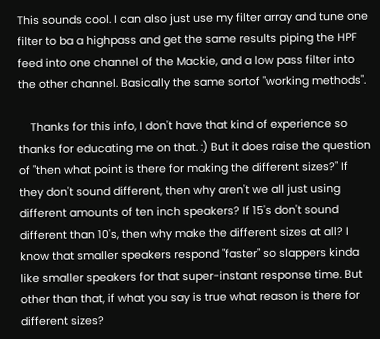This sounds cool. I can also just use my filter array and tune one filter to ba a highpass and get the same results piping the HPF feed into one channel of the Mackie, and a low pass filter into the other channel. Basically the same sortof "working methods".

    Thanks for this info, I don't have that kind of experience so thanks for educating me on that. :) But it does raise the question of "then what point is there for making the different sizes?" If they don't sound different, then why aren't we all just using different amounts of ten inch speakers? If 15's don't sound different than 10's, then why make the different sizes at all? I know that smaller speakers respond "faster" so slappers kinda like smaller speakers for that super-instant response time. But other than that, if what you say is true what reason is there for different sizes?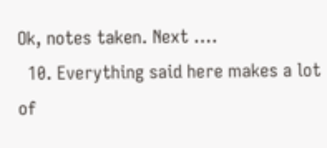Ok, notes taken. Next ....
  10. Everything said here makes a lot of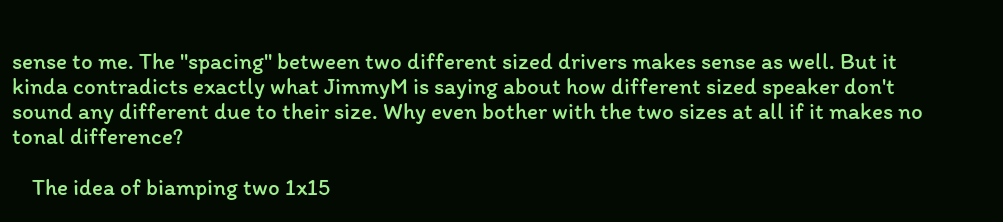sense to me. The "spacing" between two different sized drivers makes sense as well. But it kinda contradicts exactly what JimmyM is saying about how different sized speaker don't sound any different due to their size. Why even bother with the two sizes at all if it makes no tonal difference?

    The idea of biamping two 1x15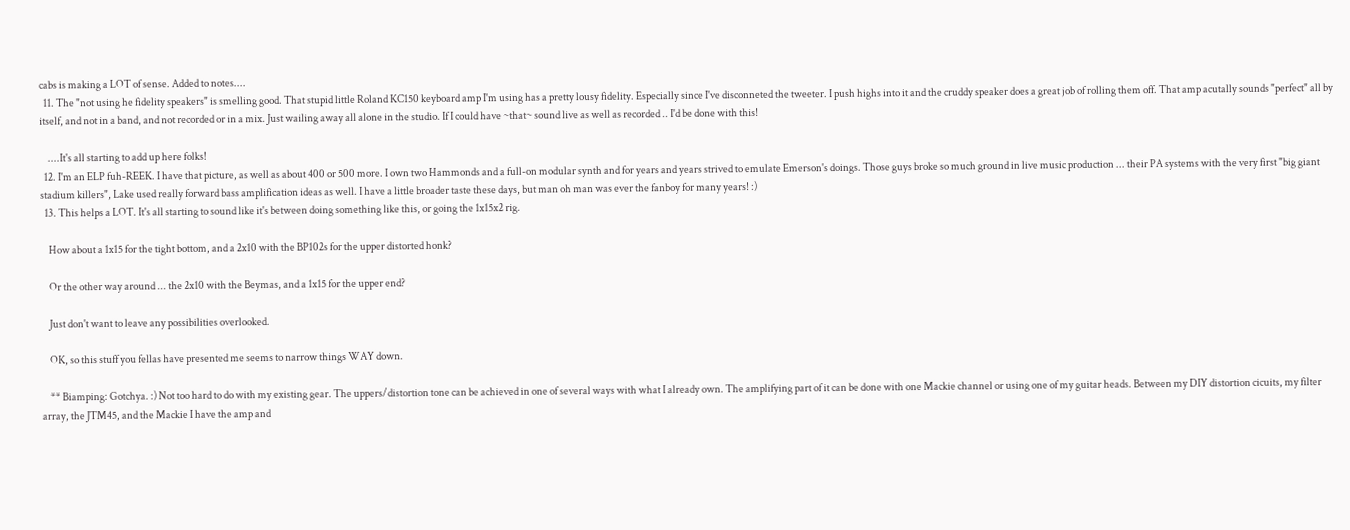cabs is making a LOT of sense. Added to notes....
  11. The "not using he fidelity speakers" is smelling good. That stupid little Roland KC150 keyboard amp I'm using has a pretty lousy fidelity. Especially since I've disconneted the tweeter. I push highs into it and the cruddy speaker does a great job of rolling them off. That amp acutally sounds "perfect" all by itself, and not in a band, and not recorded or in a mix. Just wailing away all alone in the studio. If I could have ~that~ sound live as well as recorded .. I'd be done with this!

    ....It's all starting to add up here folks!
  12. I'm an ELP fuh-REEK. I have that picture, as well as about 400 or 500 more. I own two Hammonds and a full-on modular synth and for years and years strived to emulate Emerson's doings. Those guys broke so much ground in live music production ... their PA systems with the very first "big giant stadium killers", Lake used really forward bass amplification ideas as well. I have a little broader taste these days, but man oh man was ever the fanboy for many years! :)
  13. This helps a LOT. It's all starting to sound like it's between doing something like this, or going the 1x15x2 rig.

    How about a 1x15 for the tight bottom, and a 2x10 with the BP102s for the upper distorted honk?

    Or the other way around ... the 2x10 with the Beymas, and a 1x15 for the upper end?

    Just don't want to leave any possibilities overlooked.

    OK, so this stuff you fellas have presented me seems to narrow things WAY down.

    ** Biamping: Gotchya. :) Not too hard to do with my existing gear. The uppers/distortion tone can be achieved in one of several ways with what I already own. The amplifying part of it can be done with one Mackie channel or using one of my guitar heads. Between my DIY distortion cicuits, my filter array, the JTM45, and the Mackie I have the amp and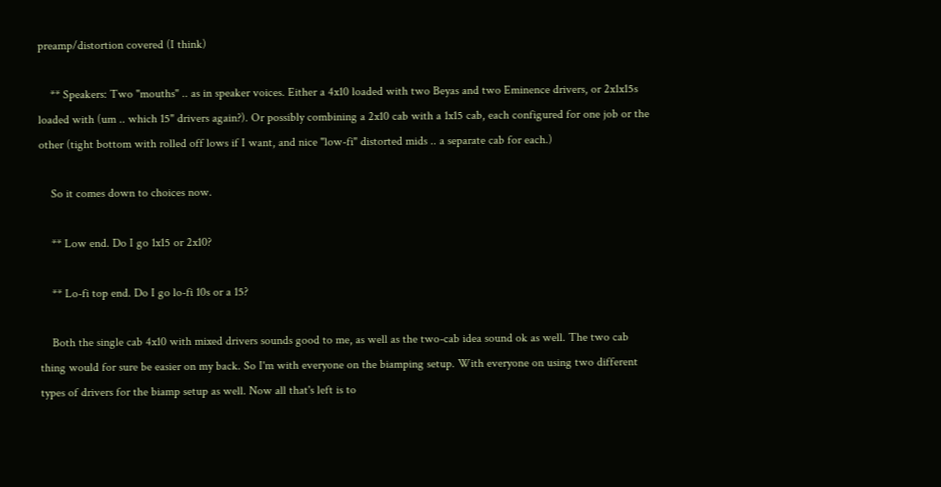preamp/distortion covered (I think)

    ** Speakers: Two "mouths" .. as in speaker voices. Either a 4x10 loaded with two Beyas and two Eminence drivers, or 2x1x15s loaded with (um .. which 15" drivers again?). Or possibly combining a 2x10 cab with a 1x15 cab, each configured for one job or the other (tight bottom with rolled off lows if I want, and nice "low-fi" distorted mids .. a separate cab for each.)

    So it comes down to choices now.

    ** Low end. Do I go 1x15 or 2x10?

    ** Lo-fi top end. Do I go lo-fi 10s or a 15?

    Both the single cab 4x10 with mixed drivers sounds good to me, as well as the two-cab idea sound ok as well. The two cab thing would for sure be easier on my back. So I'm with everyone on the biamping setup. With everyone on using two different types of drivers for the biamp setup as well. Now all that's left is to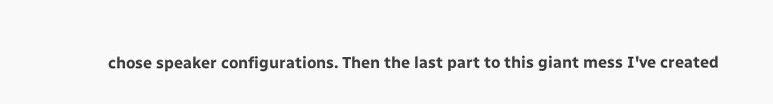chose speaker configurations. Then the last part to this giant mess I've created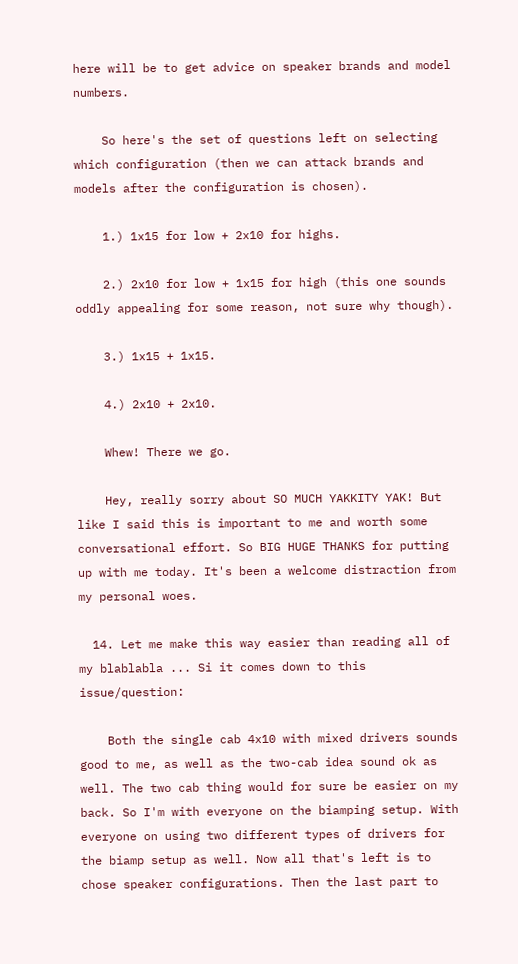here will be to get advice on speaker brands and model numbers.

    So here's the set of questions left on selecting which configuration (then we can attack brands and models after the configuration is chosen).

    1.) 1x15 for low + 2x10 for highs.

    2.) 2x10 for low + 1x15 for high (this one sounds oddly appealing for some reason, not sure why though).

    3.) 1x15 + 1x15.

    4.) 2x10 + 2x10.

    Whew! There we go.

    Hey, really sorry about SO MUCH YAKKITY YAK! But like I said this is important to me and worth some conversational effort. So BIG HUGE THANKS for putting up with me today. It's been a welcome distraction from my personal woes.

  14. Let me make this way easier than reading all of my blablabla ... Si it comes down to this issue/question:

    Both the single cab 4x10 with mixed drivers sounds good to me, as well as the two-cab idea sound ok as well. The two cab thing would for sure be easier on my back. So I'm with everyone on the biamping setup. With everyone on using two different types of drivers for the biamp setup as well. Now all that's left is to chose speaker configurations. Then the last part to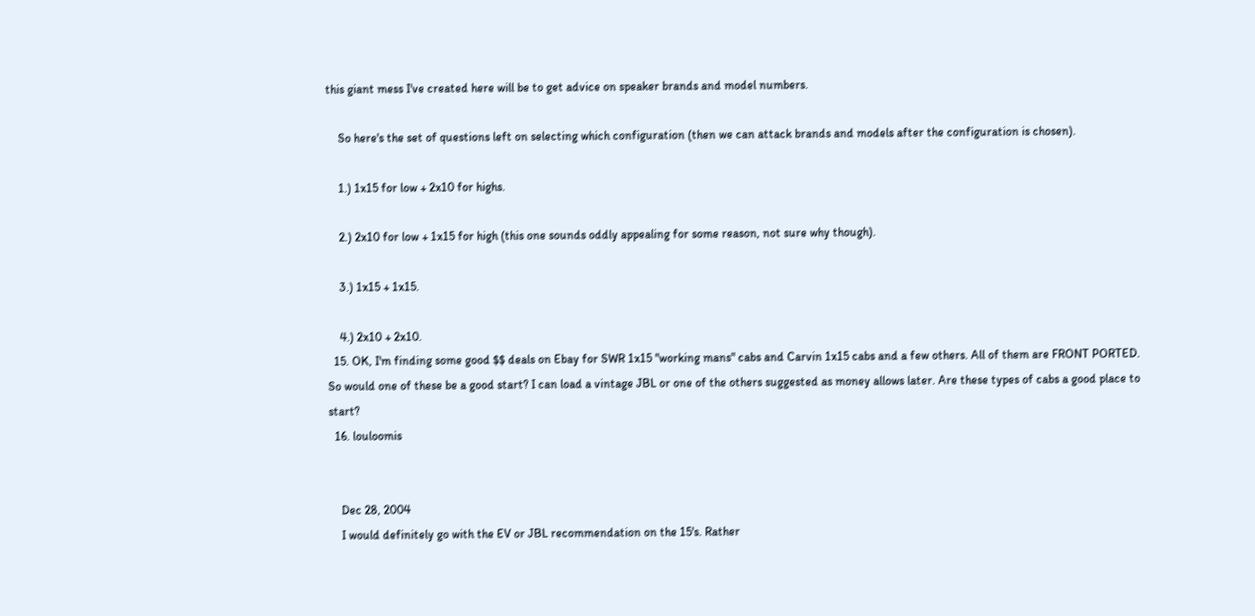this giant mess I've created here will be to get advice on speaker brands and model numbers.

    So here's the set of questions left on selecting which configuration (then we can attack brands and models after the configuration is chosen).

    1.) 1x15 for low + 2x10 for highs.

    2.) 2x10 for low + 1x15 for high (this one sounds oddly appealing for some reason, not sure why though).

    3.) 1x15 + 1x15.

    4.) 2x10 + 2x10.
  15. OK, I'm finding some good $$ deals on Ebay for SWR 1x15 "working mans" cabs and Carvin 1x15 cabs and a few others. All of them are FRONT PORTED. So would one of these be a good start? I can load a vintage JBL or one of the others suggested as money allows later. Are these types of cabs a good place to start?
  16. louloomis


    Dec 28, 2004
    I would definitely go with the EV or JBL recommendation on the 15's. Rather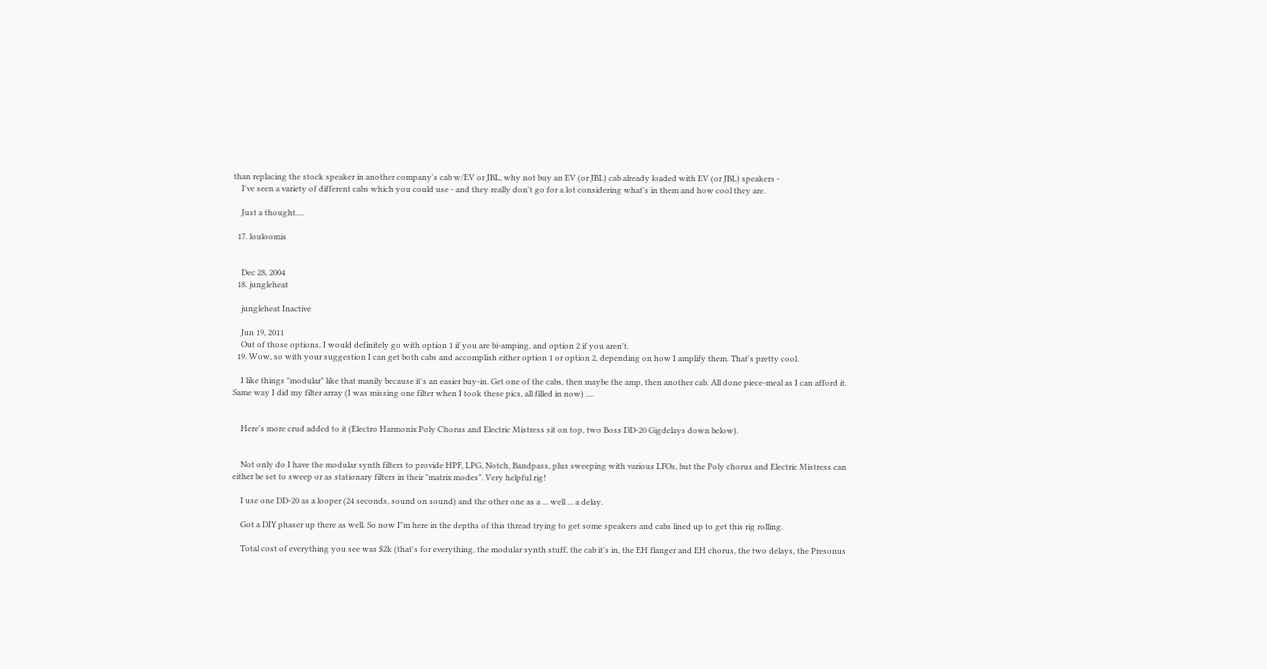than replacing the stock speaker in another company's cab w/EV or JBL, why not buy an EV (or JBL) cab already loaded with EV (or JBL) speakers -
    I've seen a variety of different cabs which you could use - and they really don't go for a lot considering what's in them and how cool they are.

    Just a thought....

  17. louloomis


    Dec 28, 2004
  18. jungleheat

    jungleheat Inactive

    Jun 19, 2011
    Out of those options, I would definitely go with option 1 if you are bi-amping, and option 2 if you aren't.
  19. Wow, so with your suggestion I can get both cabs and accomplish either option 1 or option 2, depending on how I amplify them. That's pretty cool.

    I like things "modular" like that manily because it's an easier buy-in. Get one of the cabs, then maybe the amp, then another cab. All done piece-meal as I can afford it. Same way I did my filter array (I was missing one filter when I took these pics, all filled in now) ....


    Here's more crud added to it (Electro Harmonix Poly Chorus and Electric Mistress sit on top, two Boss DD-20 Gigdelays down below).


    Not only do I have the modular synth filters to provide HPF, LPG, Notch, Bandpass, plus sweeping with various LFOs, but the Poly chorus and Electric Mistress can either be set to sweep or as stationary filters in their "matrix modes". Very helpful rig!

    I use one DD-20 as a looper (24 seconds, sound on sound) and the other one as a ... well ... a delay.

    Got a DIY phaser up there as well. So now I"m here in the depths of this thread trying to get some speakers and cabs lined up to get this rig rolling.

    Total cost of everything you see was $2k (that's for everything, the modular synth stuff, the cab it's in, the EH flanger and EH chorus, the two delays, the Presonus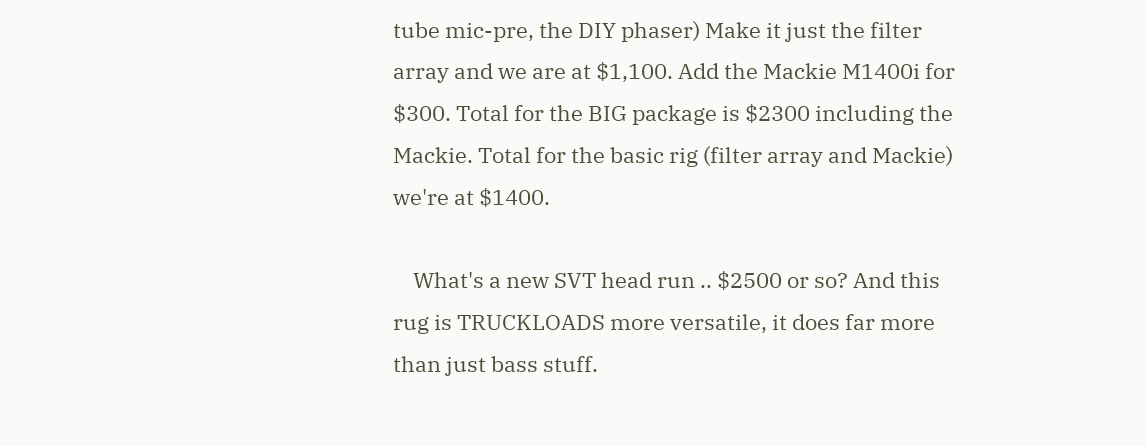tube mic-pre, the DIY phaser) Make it just the filter array and we are at $1,100. Add the Mackie M1400i for $300. Total for the BIG package is $2300 including the Mackie. Total for the basic rig (filter array and Mackie) we're at $1400.

    What's a new SVT head run .. $2500 or so? And this rug is TRUCKLOADS more versatile, it does far more than just bass stuff.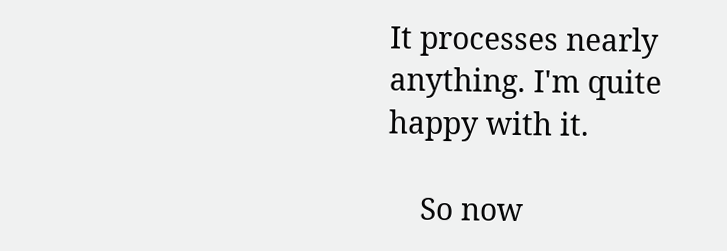It processes nearly anything. I'm quite happy with it.

    So now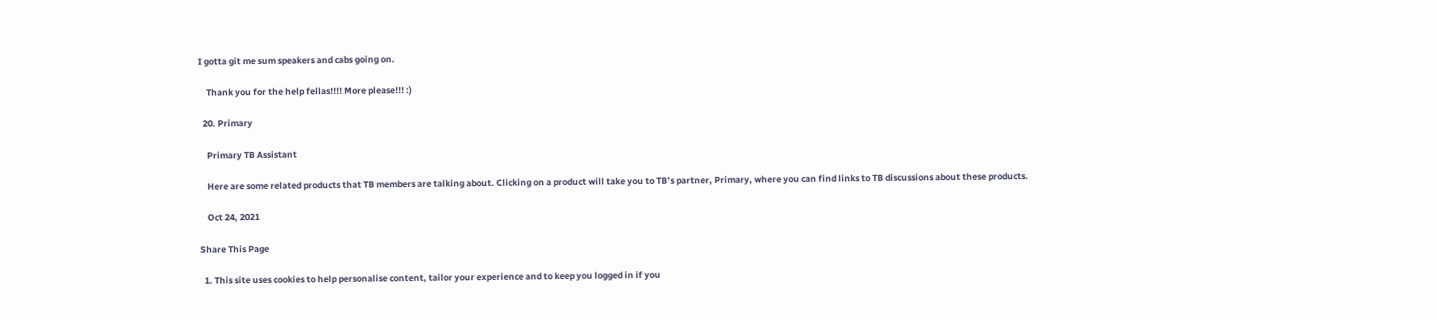I gotta git me sum speakers and cabs going on.

    Thank you for the help fellas!!!! More please!!! :)

  20. Primary

    Primary TB Assistant

    Here are some related products that TB members are talking about. Clicking on a product will take you to TB’s partner, Primary, where you can find links to TB discussions about these products.

    Oct 24, 2021

Share This Page

  1. This site uses cookies to help personalise content, tailor your experience and to keep you logged in if you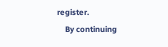register.
    By continuing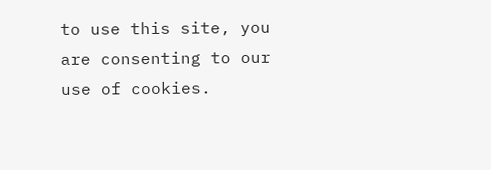to use this site, you are consenting to our use of cookies.